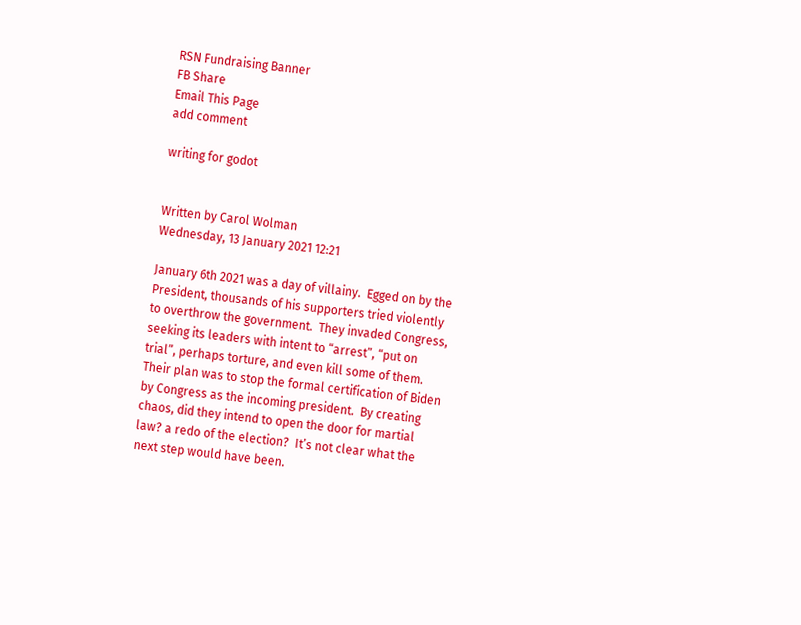RSN Fundraising Banner
FB Share
Email This Page
add comment

writing for godot


Written by Carol Wolman
Wednesday, 13 January 2021 12:21

January 6th 2021 was a day of villainy.  Egged on by the President, thousands of his supporters tried violently to overthrow the government.  They invaded Congress, seeking its leaders with intent to “arrest”, “put on trial”, perhaps torture, and even kill some of them.  Their plan was to stop the formal certification of Biden by Congress as the incoming president.  By creating chaos, did they intend to open the door for martial law? a redo of the election?  It’s not clear what the next step would have been.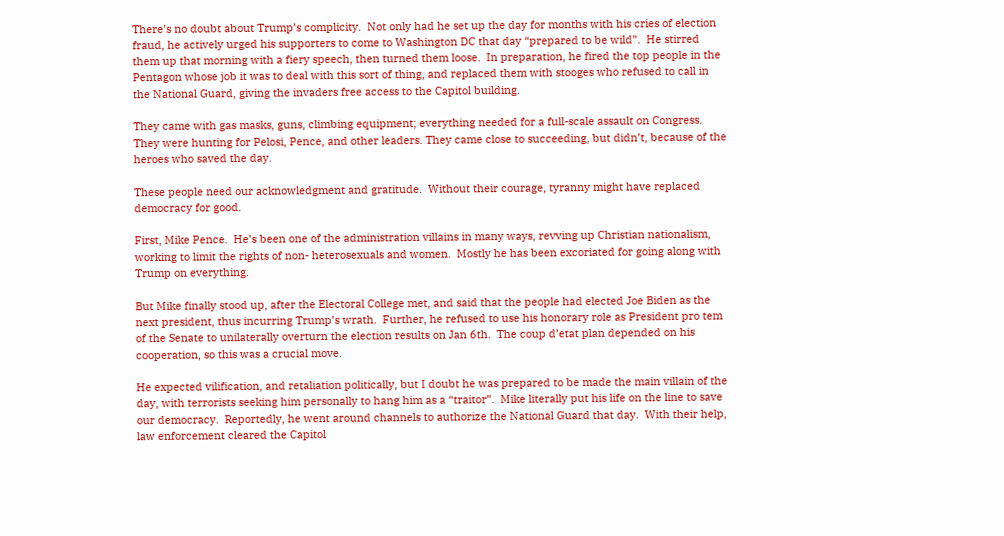There’s no doubt about Trump’s complicity.  Not only had he set up the day for months with his cries of election fraud, he actively urged his supporters to come to Washington DC that day “prepared to be wild”.  He stirred them up that morning with a fiery speech, then turned them loose.  In preparation, he fired the top people in the Pentagon whose job it was to deal with this sort of thing, and replaced them with stooges who refused to call in the National Guard, giving the invaders free access to the Capitol building.

They came with gas masks, guns, climbing equipment; everything needed for a full-scale assault on Congress.  They were hunting for Pelosi, Pence, and other leaders. They came close to succeeding, but didn’t, because of the heroes who saved the day.

These people need our acknowledgment and gratitude.  Without their courage, tyranny might have replaced democracy for good.

First, Mike Pence.  He’s been one of the administration villains in many ways, revving up Christian nationalism, working to limit the rights of non- heterosexuals and women.  Mostly he has been excoriated for going along with Trump on everything.

But Mike finally stood up, after the Electoral College met, and said that the people had elected Joe Biden as the next president, thus incurring Trump’s wrath.  Further, he refused to use his honorary role as President pro tem of the Senate to unilaterally overturn the election results on Jan 6th.  The coup d’etat plan depended on his cooperation, so this was a crucial move.

He expected vilification, and retaliation politically, but I doubt he was prepared to be made the main villain of the day, with terrorists seeking him personally to hang him as a “traitor”.  Mike literally put his life on the line to save our democracy.  Reportedly, he went around channels to authorize the National Guard that day.  With their help, law enforcement cleared the Capitol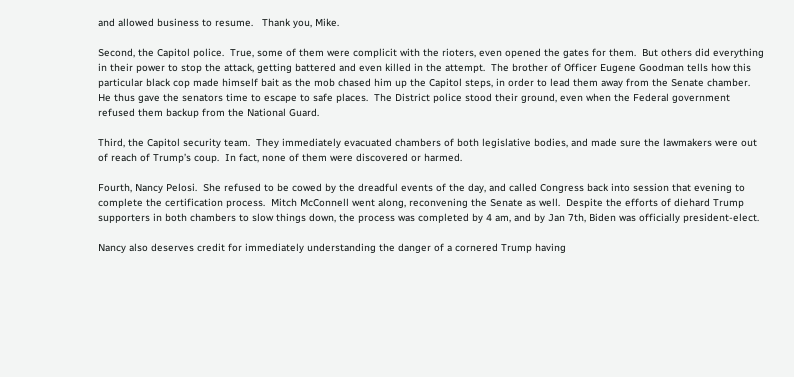and allowed business to resume.   Thank you, Mike.

Second, the Capitol police.  True, some of them were complicit with the rioters, even opened the gates for them.  But others did everything in their power to stop the attack, getting battered and even killed in the attempt.  The brother of Officer Eugene Goodman tells how this particular black cop made himself bait as the mob chased him up the Capitol steps, in order to lead them away from the Senate chamber.  He thus gave the senators time to escape to safe places.  The District police stood their ground, even when the Federal government refused them backup from the National Guard.

Third, the Capitol security team.  They immediately evacuated chambers of both legislative bodies, and made sure the lawmakers were out of reach of Trump’s coup.  In fact, none of them were discovered or harmed.

Fourth, Nancy Pelosi.  She refused to be cowed by the dreadful events of the day, and called Congress back into session that evening to complete the certification process.  Mitch McConnell went along, reconvening the Senate as well.  Despite the efforts of diehard Trump supporters in both chambers to slow things down, the process was completed by 4 am, and by Jan 7th, Biden was officially president-elect.

Nancy also deserves credit for immediately understanding the danger of a cornered Trump having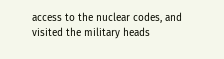access to the nuclear codes, and visited the military heads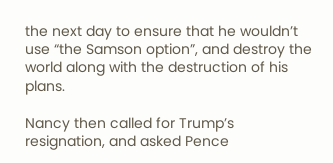the next day to ensure that he wouldn’t use “the Samson option”, and destroy the world along with the destruction of his plans.

Nancy then called for Trump’s resignation, and asked Pence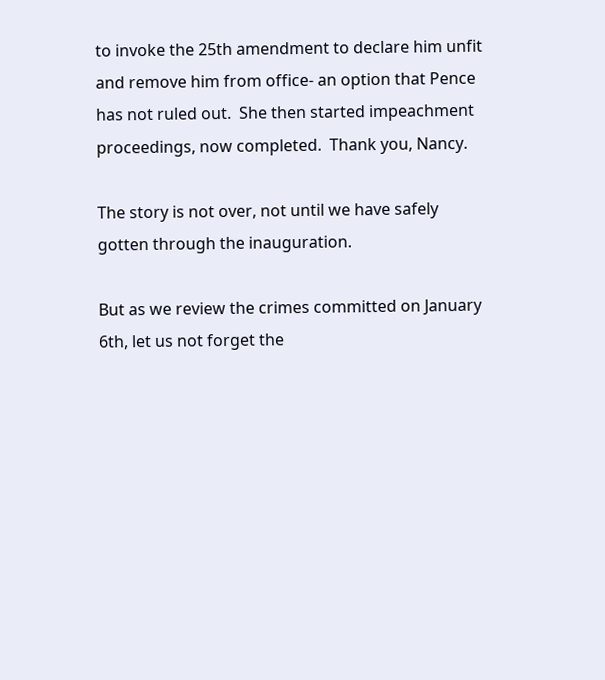to invoke the 25th amendment to declare him unfit and remove him from office- an option that Pence has not ruled out.  She then started impeachment proceedings, now completed.  Thank you, Nancy.

The story is not over, not until we have safely gotten through the inauguration.

But as we review the crimes committed on January 6th, let us not forget the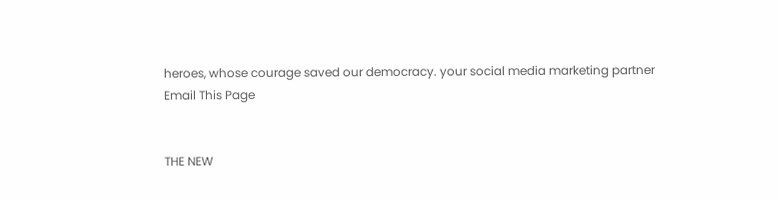heroes, whose courage saved our democracy. your social media marketing partner
Email This Page


THE NEW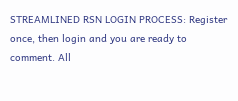STREAMLINED RSN LOGIN PROCESS: Register once, then login and you are ready to comment. All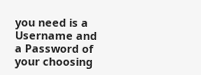you need is a Username and a Password of your choosing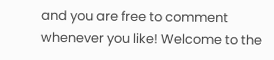and you are free to comment whenever you like! Welcome to the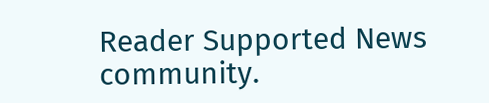Reader Supported News community.